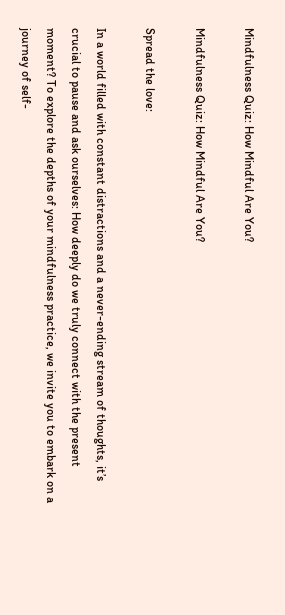Mindfulness Quiz: How Mindful Are You?

Mindfulness Quiz: How Mindful Are You?

Spread the love:

In a world filled with constant distractions and a never-ending stream of thoughts, it’s crucial to pause and ask ourselves: How deeply do we truly connect with the present moment? To explore the depths of your mindfulness practice, we invite you to embark on a journey of self-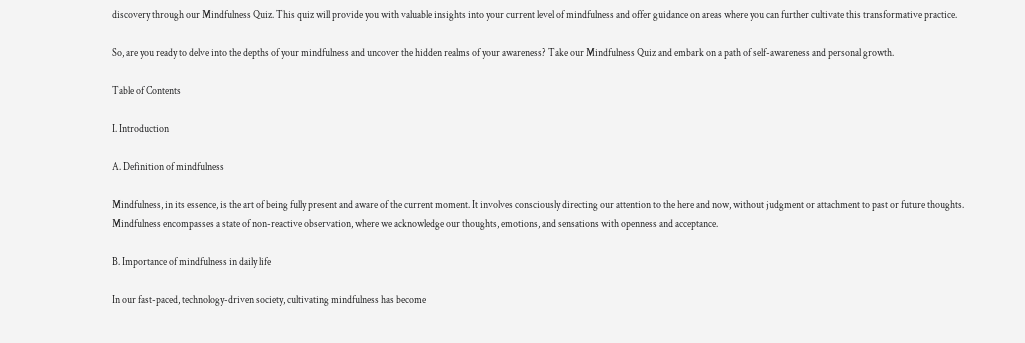discovery through our Mindfulness Quiz. This quiz will provide you with valuable insights into your current level of mindfulness and offer guidance on areas where you can further cultivate this transformative practice.

So, are you ready to delve into the depths of your mindfulness and uncover the hidden realms of your awareness? Take our Mindfulness Quiz and embark on a path of self-awareness and personal growth.

Table of Contents

I. Introduction

A. Definition of mindfulness

Mindfulness, in its essence, is the art of being fully present and aware of the current moment. It involves consciously directing our attention to the here and now, without judgment or attachment to past or future thoughts. Mindfulness encompasses a state of non-reactive observation, where we acknowledge our thoughts, emotions, and sensations with openness and acceptance.

B. Importance of mindfulness in daily life

In our fast-paced, technology-driven society, cultivating mindfulness has become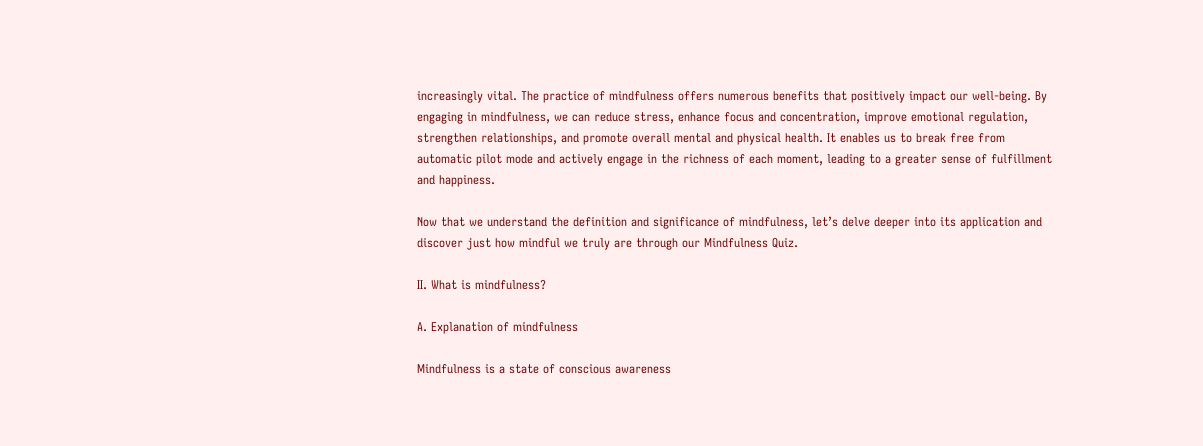increasingly vital. The practice of mindfulness offers numerous benefits that positively impact our well-being. By engaging in mindfulness, we can reduce stress, enhance focus and concentration, improve emotional regulation, strengthen relationships, and promote overall mental and physical health. It enables us to break free from automatic pilot mode and actively engage in the richness of each moment, leading to a greater sense of fulfillment and happiness.

Now that we understand the definition and significance of mindfulness, let’s delve deeper into its application and discover just how mindful we truly are through our Mindfulness Quiz.

II. What is mindfulness?

A. Explanation of mindfulness

Mindfulness is a state of conscious awareness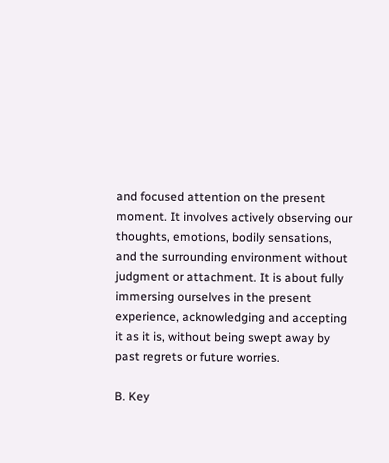and focused attention on the present moment. It involves actively observing our thoughts, emotions, bodily sensations, and the surrounding environment without judgment or attachment. It is about fully immersing ourselves in the present experience, acknowledging and accepting it as it is, without being swept away by past regrets or future worries.

B. Key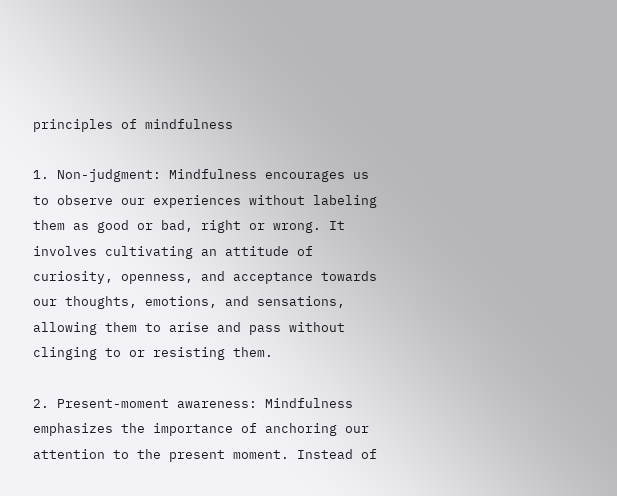principles of mindfulness

1. Non-judgment: Mindfulness encourages us to observe our experiences without labeling them as good or bad, right or wrong. It involves cultivating an attitude of curiosity, openness, and acceptance towards our thoughts, emotions, and sensations, allowing them to arise and pass without clinging to or resisting them.

2. Present-moment awareness: Mindfulness emphasizes the importance of anchoring our attention to the present moment. Instead of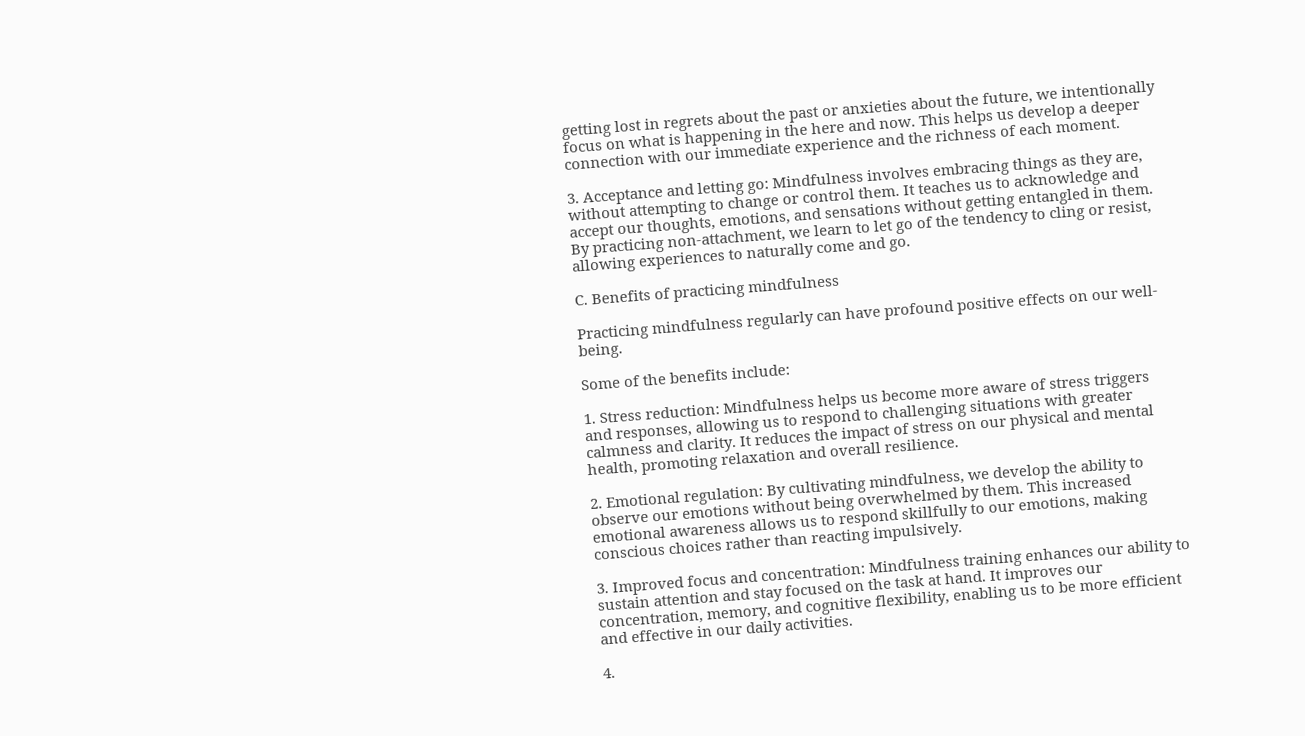getting lost in regrets about the past or anxieties about the future, we intentionally focus on what is happening in the here and now. This helps us develop a deeper connection with our immediate experience and the richness of each moment.

3. Acceptance and letting go: Mindfulness involves embracing things as they are, without attempting to change or control them. It teaches us to acknowledge and accept our thoughts, emotions, and sensations without getting entangled in them. By practicing non-attachment, we learn to let go of the tendency to cling or resist, allowing experiences to naturally come and go.

C. Benefits of practicing mindfulness

Practicing mindfulness regularly can have profound positive effects on our well-being.

Some of the benefits include:

1. Stress reduction: Mindfulness helps us become more aware of stress triggers and responses, allowing us to respond to challenging situations with greater calmness and clarity. It reduces the impact of stress on our physical and mental health, promoting relaxation and overall resilience.

2. Emotional regulation: By cultivating mindfulness, we develop the ability to observe our emotions without being overwhelmed by them. This increased emotional awareness allows us to respond skillfully to our emotions, making conscious choices rather than reacting impulsively.

3. Improved focus and concentration: Mindfulness training enhances our ability to sustain attention and stay focused on the task at hand. It improves our concentration, memory, and cognitive flexibility, enabling us to be more efficient and effective in our daily activities.

4.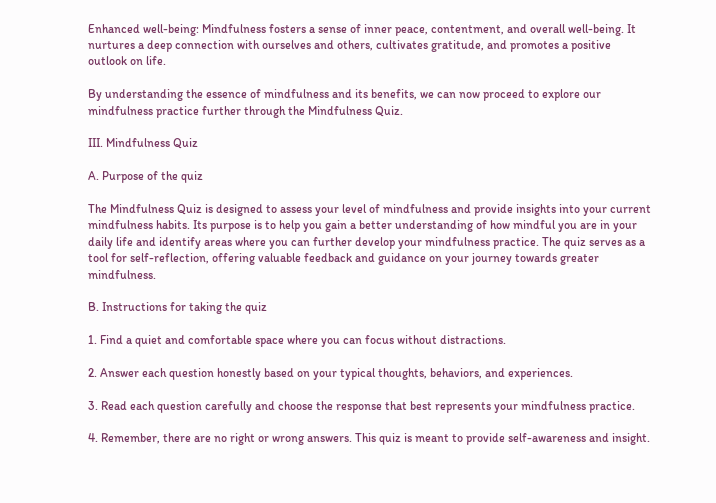Enhanced well-being: Mindfulness fosters a sense of inner peace, contentment, and overall well-being. It nurtures a deep connection with ourselves and others, cultivates gratitude, and promotes a positive outlook on life.

By understanding the essence of mindfulness and its benefits, we can now proceed to explore our mindfulness practice further through the Mindfulness Quiz.

III. Mindfulness Quiz

A. Purpose of the quiz

The Mindfulness Quiz is designed to assess your level of mindfulness and provide insights into your current mindfulness habits. Its purpose is to help you gain a better understanding of how mindful you are in your daily life and identify areas where you can further develop your mindfulness practice. The quiz serves as a tool for self-reflection, offering valuable feedback and guidance on your journey towards greater mindfulness.

B. Instructions for taking the quiz

1. Find a quiet and comfortable space where you can focus without distractions.

2. Answer each question honestly based on your typical thoughts, behaviors, and experiences.

3. Read each question carefully and choose the response that best represents your mindfulness practice.

4. Remember, there are no right or wrong answers. This quiz is meant to provide self-awareness and insight.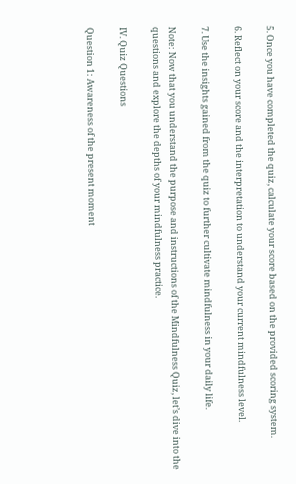5. Once you have completed the quiz, calculate your score based on the provided scoring system.

6. Reflect on your score and the interpretation to understand your current mindfulness level.

7. Use the insights gained from the quiz to further cultivate mindfulness in your daily life.

Note: Now that you understand the purpose and instructions of the Mindfulness Quiz, let’s dive into the questions and explore the depths of your mindfulness practice.

IV. Quiz Questions

Question 1: Awareness of the present moment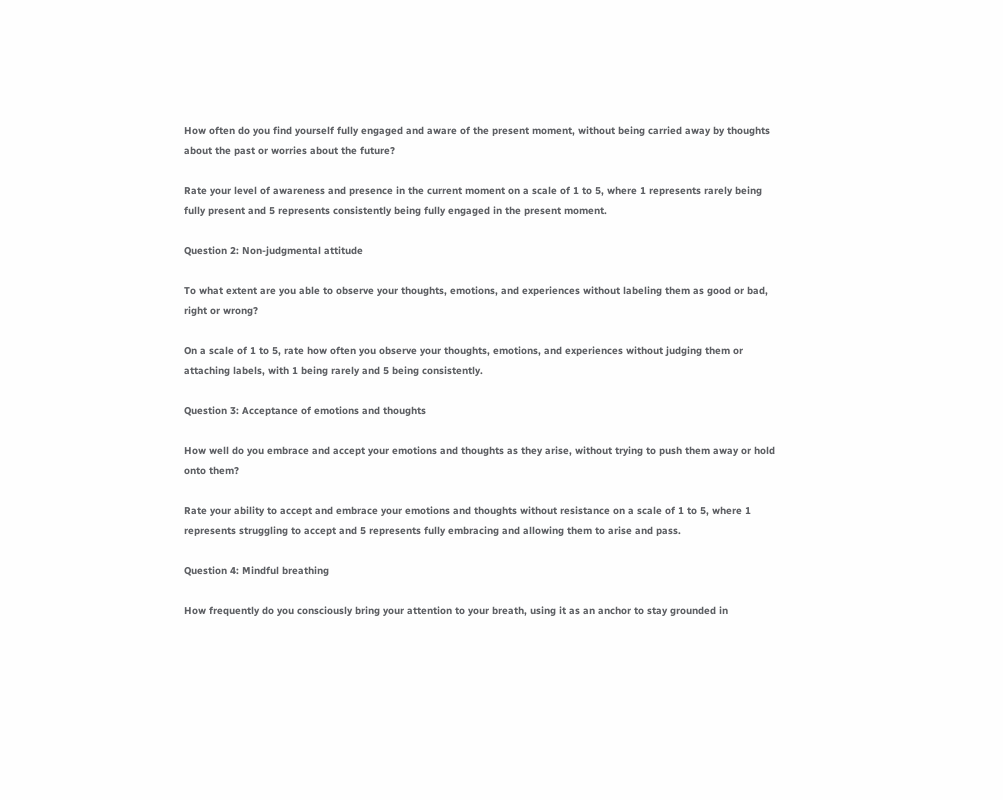How often do you find yourself fully engaged and aware of the present moment, without being carried away by thoughts about the past or worries about the future?

Rate your level of awareness and presence in the current moment on a scale of 1 to 5, where 1 represents rarely being fully present and 5 represents consistently being fully engaged in the present moment.

Question 2: Non-judgmental attitude

To what extent are you able to observe your thoughts, emotions, and experiences without labeling them as good or bad, right or wrong?

On a scale of 1 to 5, rate how often you observe your thoughts, emotions, and experiences without judging them or attaching labels, with 1 being rarely and 5 being consistently.

Question 3: Acceptance of emotions and thoughts

How well do you embrace and accept your emotions and thoughts as they arise, without trying to push them away or hold onto them?

Rate your ability to accept and embrace your emotions and thoughts without resistance on a scale of 1 to 5, where 1 represents struggling to accept and 5 represents fully embracing and allowing them to arise and pass.

Question 4: Mindful breathing

How frequently do you consciously bring your attention to your breath, using it as an anchor to stay grounded in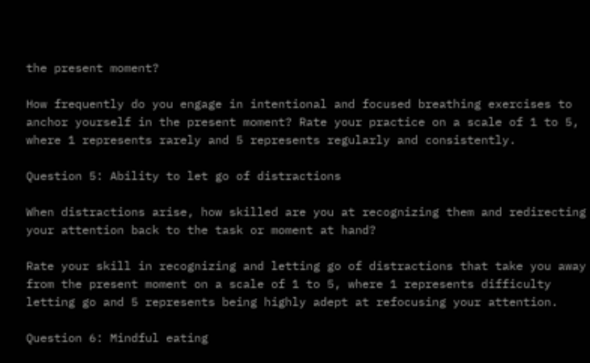the present moment?

How frequently do you engage in intentional and focused breathing exercises to anchor yourself in the present moment? Rate your practice on a scale of 1 to 5, where 1 represents rarely and 5 represents regularly and consistently.

Question 5: Ability to let go of distractions

When distractions arise, how skilled are you at recognizing them and redirecting your attention back to the task or moment at hand?

Rate your skill in recognizing and letting go of distractions that take you away from the present moment on a scale of 1 to 5, where 1 represents difficulty letting go and 5 represents being highly adept at refocusing your attention.

Question 6: Mindful eating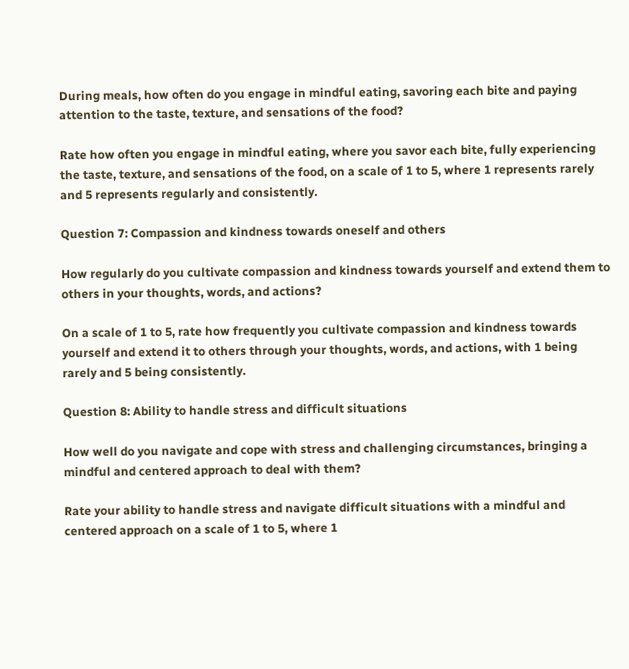During meals, how often do you engage in mindful eating, savoring each bite and paying attention to the taste, texture, and sensations of the food?

Rate how often you engage in mindful eating, where you savor each bite, fully experiencing the taste, texture, and sensations of the food, on a scale of 1 to 5, where 1 represents rarely and 5 represents regularly and consistently.

Question 7: Compassion and kindness towards oneself and others

How regularly do you cultivate compassion and kindness towards yourself and extend them to others in your thoughts, words, and actions?

On a scale of 1 to 5, rate how frequently you cultivate compassion and kindness towards yourself and extend it to others through your thoughts, words, and actions, with 1 being rarely and 5 being consistently.

Question 8: Ability to handle stress and difficult situations

How well do you navigate and cope with stress and challenging circumstances, bringing a mindful and centered approach to deal with them?

Rate your ability to handle stress and navigate difficult situations with a mindful and centered approach on a scale of 1 to 5, where 1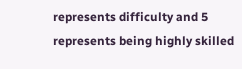represents difficulty and 5 represents being highly skilled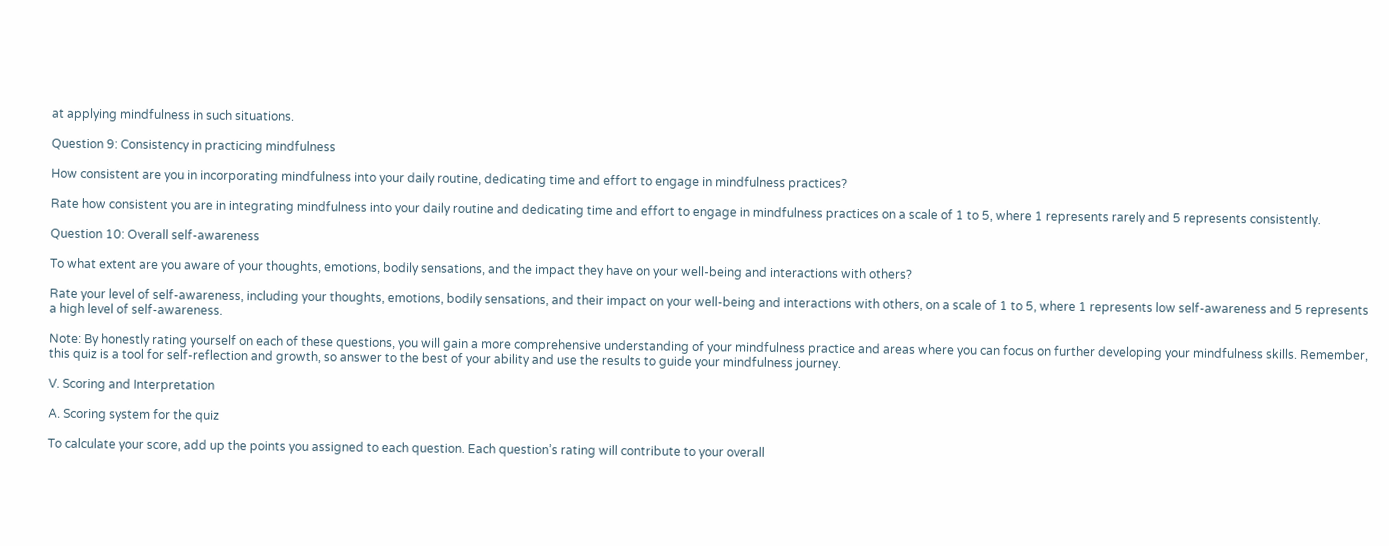at applying mindfulness in such situations.

Question 9: Consistency in practicing mindfulness

How consistent are you in incorporating mindfulness into your daily routine, dedicating time and effort to engage in mindfulness practices?

Rate how consistent you are in integrating mindfulness into your daily routine and dedicating time and effort to engage in mindfulness practices on a scale of 1 to 5, where 1 represents rarely and 5 represents consistently.

Question 10: Overall self-awareness

To what extent are you aware of your thoughts, emotions, bodily sensations, and the impact they have on your well-being and interactions with others?

Rate your level of self-awareness, including your thoughts, emotions, bodily sensations, and their impact on your well-being and interactions with others, on a scale of 1 to 5, where 1 represents low self-awareness and 5 represents a high level of self-awareness.

Note: By honestly rating yourself on each of these questions, you will gain a more comprehensive understanding of your mindfulness practice and areas where you can focus on further developing your mindfulness skills. Remember, this quiz is a tool for self-reflection and growth, so answer to the best of your ability and use the results to guide your mindfulness journey.

V. Scoring and Interpretation

A. Scoring system for the quiz

To calculate your score, add up the points you assigned to each question. Each question’s rating will contribute to your overall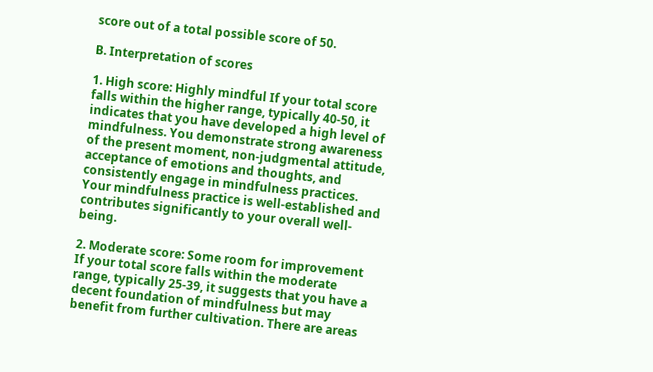score out of a total possible score of 50.

B. Interpretation of scores

1. High score: Highly mindful If your total score falls within the higher range, typically 40-50, it indicates that you have developed a high level of mindfulness. You demonstrate strong awareness of the present moment, non-judgmental attitude, acceptance of emotions and thoughts, and consistently engage in mindfulness practices. Your mindfulness practice is well-established and contributes significantly to your overall well-being.

2. Moderate score: Some room for improvement If your total score falls within the moderate range, typically 25-39, it suggests that you have a decent foundation of mindfulness but may benefit from further cultivation. There are areas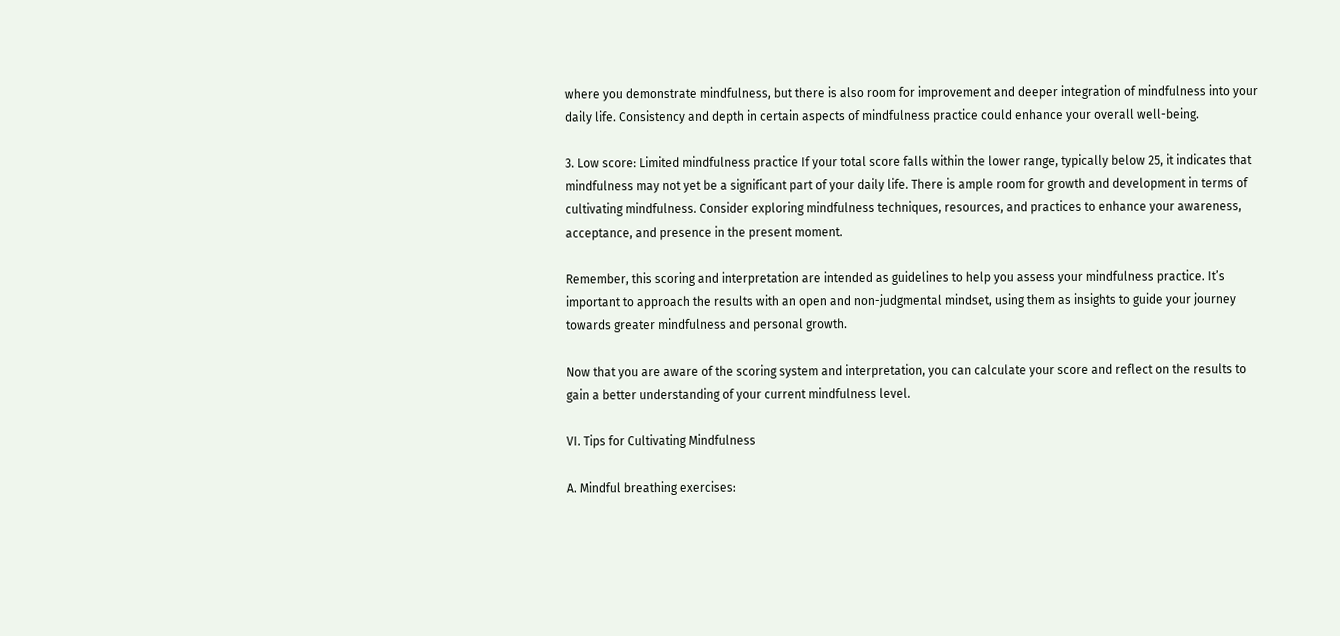where you demonstrate mindfulness, but there is also room for improvement and deeper integration of mindfulness into your daily life. Consistency and depth in certain aspects of mindfulness practice could enhance your overall well-being.

3. Low score: Limited mindfulness practice If your total score falls within the lower range, typically below 25, it indicates that mindfulness may not yet be a significant part of your daily life. There is ample room for growth and development in terms of cultivating mindfulness. Consider exploring mindfulness techniques, resources, and practices to enhance your awareness, acceptance, and presence in the present moment.

Remember, this scoring and interpretation are intended as guidelines to help you assess your mindfulness practice. It’s important to approach the results with an open and non-judgmental mindset, using them as insights to guide your journey towards greater mindfulness and personal growth.

Now that you are aware of the scoring system and interpretation, you can calculate your score and reflect on the results to gain a better understanding of your current mindfulness level.

VI. Tips for Cultivating Mindfulness

A. Mindful breathing exercises: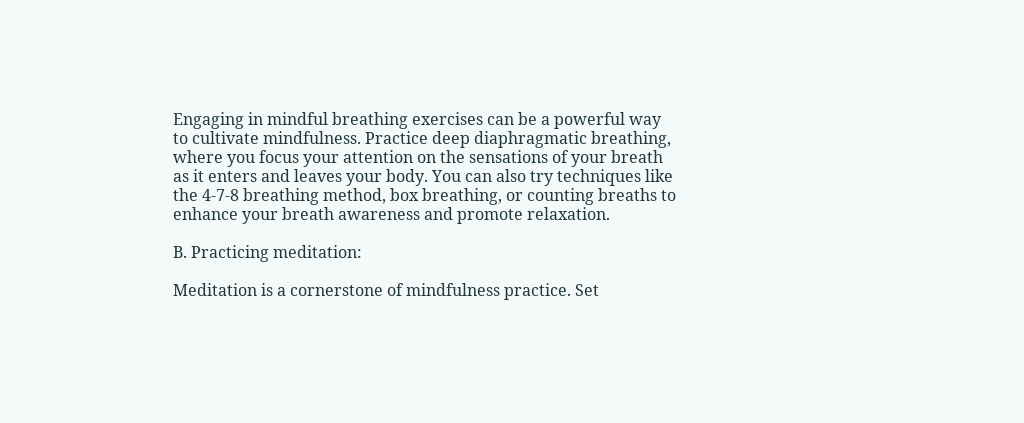Engaging in mindful breathing exercises can be a powerful way to cultivate mindfulness. Practice deep diaphragmatic breathing, where you focus your attention on the sensations of your breath as it enters and leaves your body. You can also try techniques like the 4-7-8 breathing method, box breathing, or counting breaths to enhance your breath awareness and promote relaxation.

B. Practicing meditation:

Meditation is a cornerstone of mindfulness practice. Set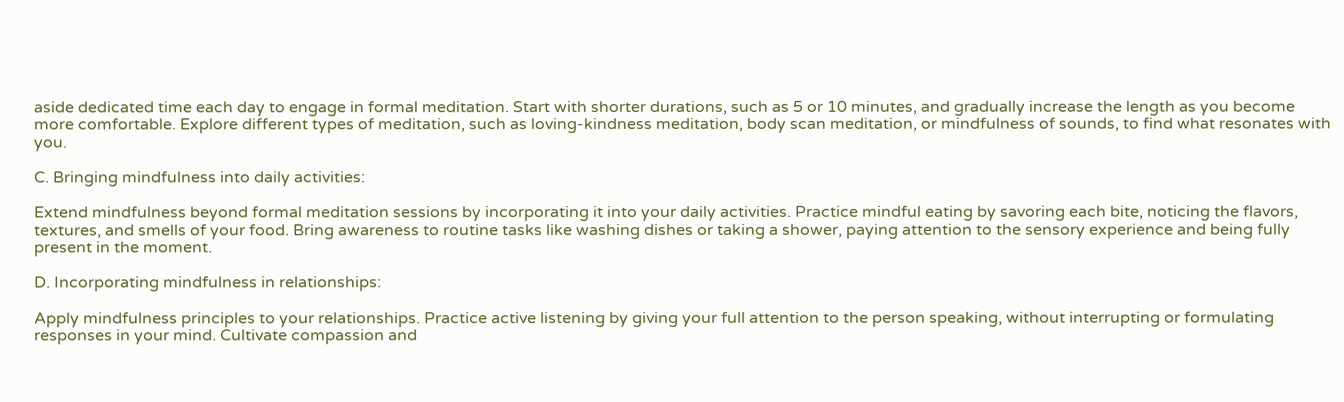aside dedicated time each day to engage in formal meditation. Start with shorter durations, such as 5 or 10 minutes, and gradually increase the length as you become more comfortable. Explore different types of meditation, such as loving-kindness meditation, body scan meditation, or mindfulness of sounds, to find what resonates with you.

C. Bringing mindfulness into daily activities:

Extend mindfulness beyond formal meditation sessions by incorporating it into your daily activities. Practice mindful eating by savoring each bite, noticing the flavors, textures, and smells of your food. Bring awareness to routine tasks like washing dishes or taking a shower, paying attention to the sensory experience and being fully present in the moment.

D. Incorporating mindfulness in relationships:

Apply mindfulness principles to your relationships. Practice active listening by giving your full attention to the person speaking, without interrupting or formulating responses in your mind. Cultivate compassion and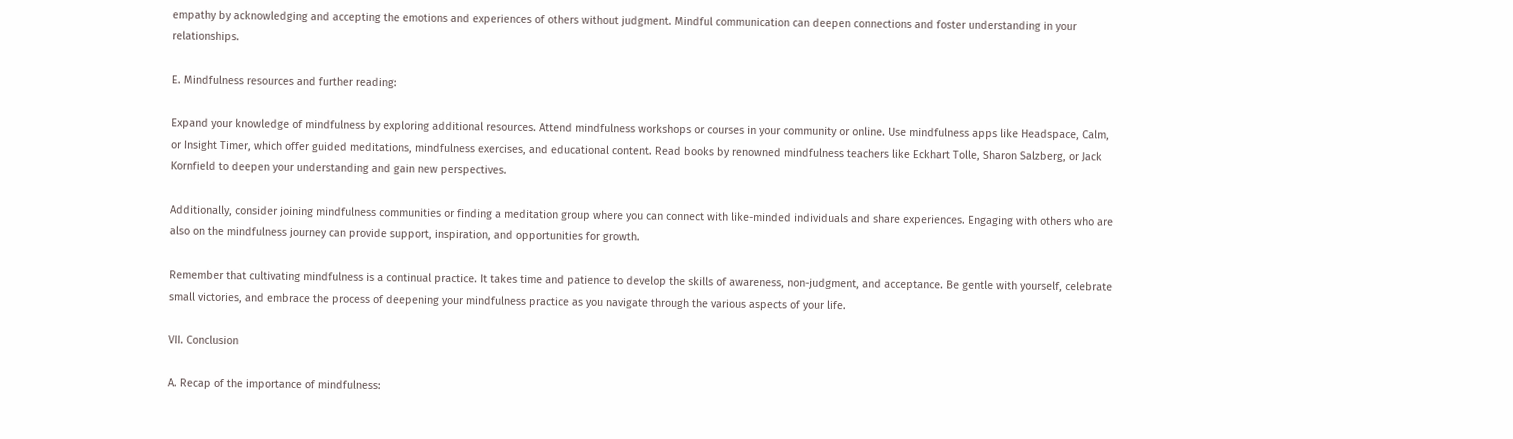empathy by acknowledging and accepting the emotions and experiences of others without judgment. Mindful communication can deepen connections and foster understanding in your relationships.

E. Mindfulness resources and further reading:

Expand your knowledge of mindfulness by exploring additional resources. Attend mindfulness workshops or courses in your community or online. Use mindfulness apps like Headspace, Calm, or Insight Timer, which offer guided meditations, mindfulness exercises, and educational content. Read books by renowned mindfulness teachers like Eckhart Tolle, Sharon Salzberg, or Jack Kornfield to deepen your understanding and gain new perspectives.

Additionally, consider joining mindfulness communities or finding a meditation group where you can connect with like-minded individuals and share experiences. Engaging with others who are also on the mindfulness journey can provide support, inspiration, and opportunities for growth.

Remember that cultivating mindfulness is a continual practice. It takes time and patience to develop the skills of awareness, non-judgment, and acceptance. Be gentle with yourself, celebrate small victories, and embrace the process of deepening your mindfulness practice as you navigate through the various aspects of your life.

VII. Conclusion

A. Recap of the importance of mindfulness: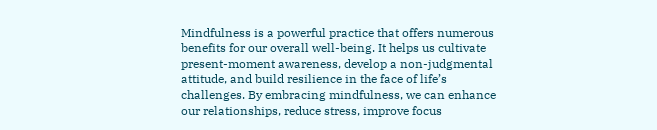Mindfulness is a powerful practice that offers numerous benefits for our overall well-being. It helps us cultivate present-moment awareness, develop a non-judgmental attitude, and build resilience in the face of life’s challenges. By embracing mindfulness, we can enhance our relationships, reduce stress, improve focus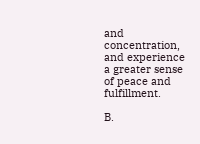and concentration, and experience a greater sense of peace and fulfillment.

B.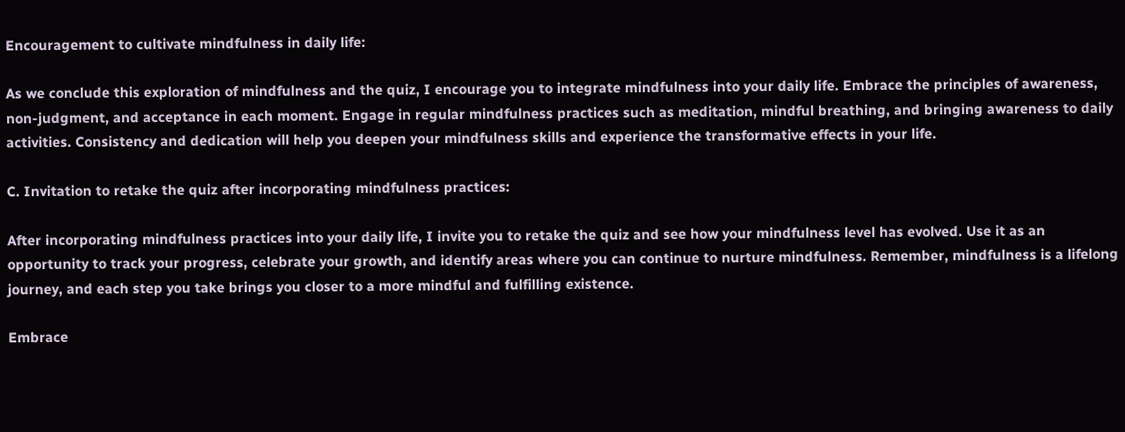Encouragement to cultivate mindfulness in daily life:

As we conclude this exploration of mindfulness and the quiz, I encourage you to integrate mindfulness into your daily life. Embrace the principles of awareness, non-judgment, and acceptance in each moment. Engage in regular mindfulness practices such as meditation, mindful breathing, and bringing awareness to daily activities. Consistency and dedication will help you deepen your mindfulness skills and experience the transformative effects in your life.

C. Invitation to retake the quiz after incorporating mindfulness practices:

After incorporating mindfulness practices into your daily life, I invite you to retake the quiz and see how your mindfulness level has evolved. Use it as an opportunity to track your progress, celebrate your growth, and identify areas where you can continue to nurture mindfulness. Remember, mindfulness is a lifelong journey, and each step you take brings you closer to a more mindful and fulfilling existence.

Embrace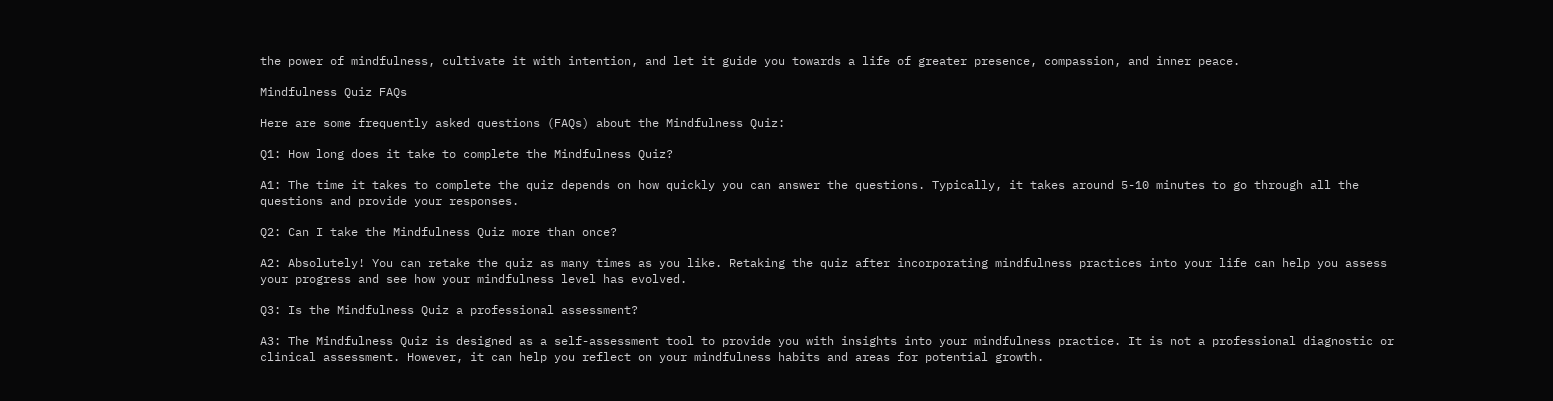the power of mindfulness, cultivate it with intention, and let it guide you towards a life of greater presence, compassion, and inner peace.

Mindfulness Quiz FAQs

Here are some frequently asked questions (FAQs) about the Mindfulness Quiz:

Q1: How long does it take to complete the Mindfulness Quiz?

A1: The time it takes to complete the quiz depends on how quickly you can answer the questions. Typically, it takes around 5-10 minutes to go through all the questions and provide your responses.

Q2: Can I take the Mindfulness Quiz more than once?

A2: Absolutely! You can retake the quiz as many times as you like. Retaking the quiz after incorporating mindfulness practices into your life can help you assess your progress and see how your mindfulness level has evolved.

Q3: Is the Mindfulness Quiz a professional assessment?

A3: The Mindfulness Quiz is designed as a self-assessment tool to provide you with insights into your mindfulness practice. It is not a professional diagnostic or clinical assessment. However, it can help you reflect on your mindfulness habits and areas for potential growth.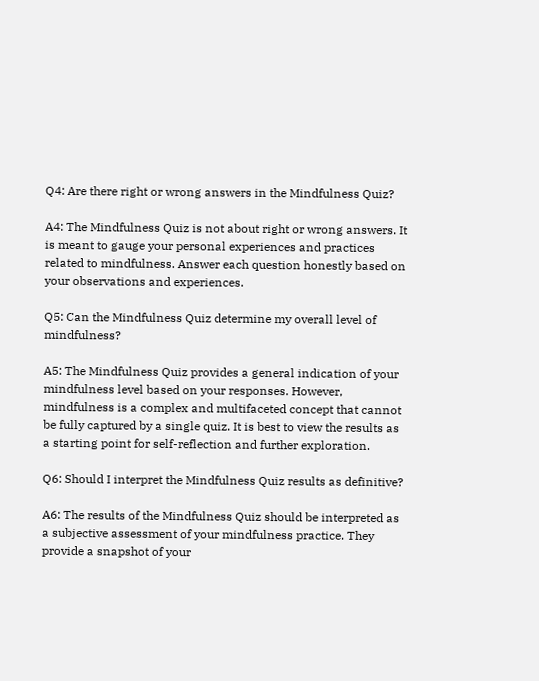Q4: Are there right or wrong answers in the Mindfulness Quiz?

A4: The Mindfulness Quiz is not about right or wrong answers. It is meant to gauge your personal experiences and practices related to mindfulness. Answer each question honestly based on your observations and experiences.

Q5: Can the Mindfulness Quiz determine my overall level of mindfulness?

A5: The Mindfulness Quiz provides a general indication of your mindfulness level based on your responses. However, mindfulness is a complex and multifaceted concept that cannot be fully captured by a single quiz. It is best to view the results as a starting point for self-reflection and further exploration.

Q6: Should I interpret the Mindfulness Quiz results as definitive?

A6: The results of the Mindfulness Quiz should be interpreted as a subjective assessment of your mindfulness practice. They provide a snapshot of your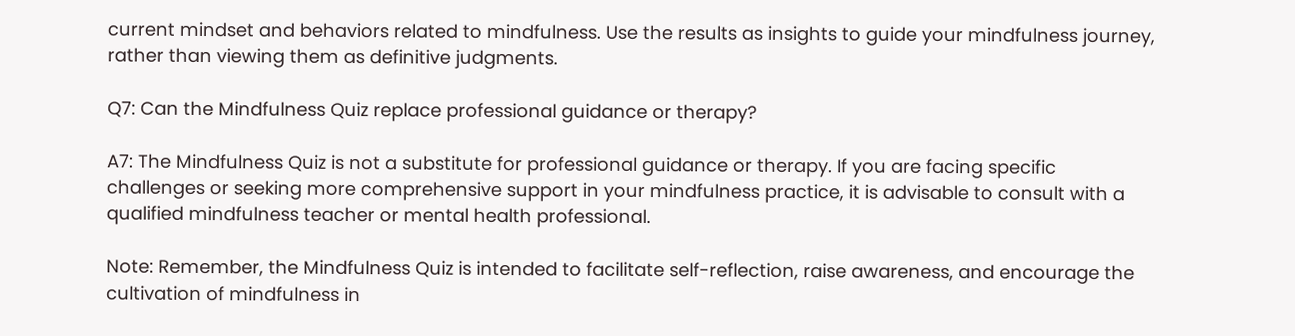current mindset and behaviors related to mindfulness. Use the results as insights to guide your mindfulness journey, rather than viewing them as definitive judgments.

Q7: Can the Mindfulness Quiz replace professional guidance or therapy?

A7: The Mindfulness Quiz is not a substitute for professional guidance or therapy. If you are facing specific challenges or seeking more comprehensive support in your mindfulness practice, it is advisable to consult with a qualified mindfulness teacher or mental health professional.

Note: Remember, the Mindfulness Quiz is intended to facilitate self-reflection, raise awareness, and encourage the cultivation of mindfulness in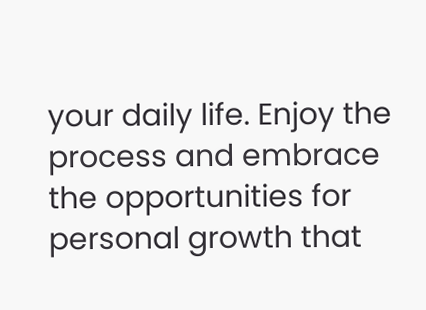your daily life. Enjoy the process and embrace the opportunities for personal growth that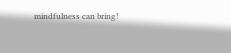mindfulness can bring!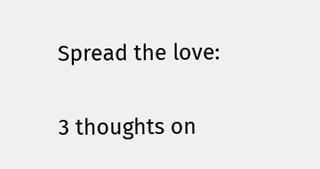Spread the love:

3 thoughts on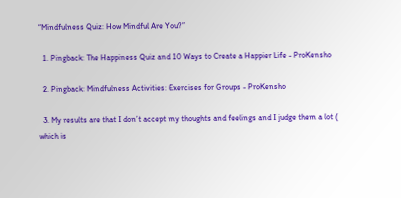“Mindfulness Quiz: How Mindful Are You?”

  1. Pingback: The Happiness Quiz and 10 Ways to Create a Happier Life - ProKensho

  2. Pingback: Mindfulness Activities: Exercises for Groups - ProKensho

  3. My results are that I don’t accept my thoughts and feelings and I judge them a lot ( which is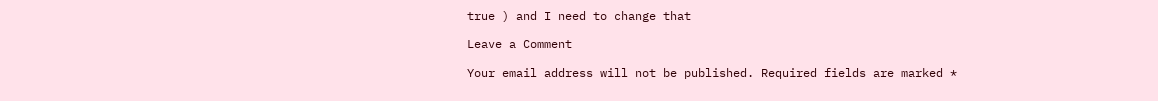true ) and I need to change that

Leave a Comment

Your email address will not be published. Required fields are marked *